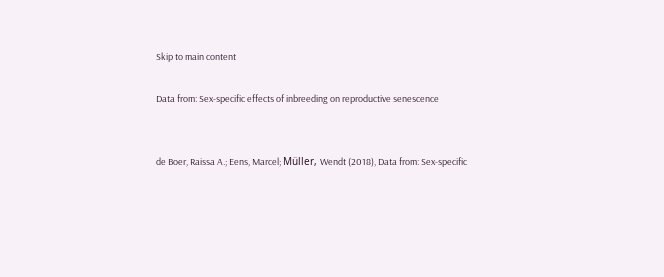Skip to main content

Data from: Sex-specific effects of inbreeding on reproductive senescence


de Boer, Raissa A.; Eens, Marcel; Müller, Wendt (2018), Data from: Sex-specific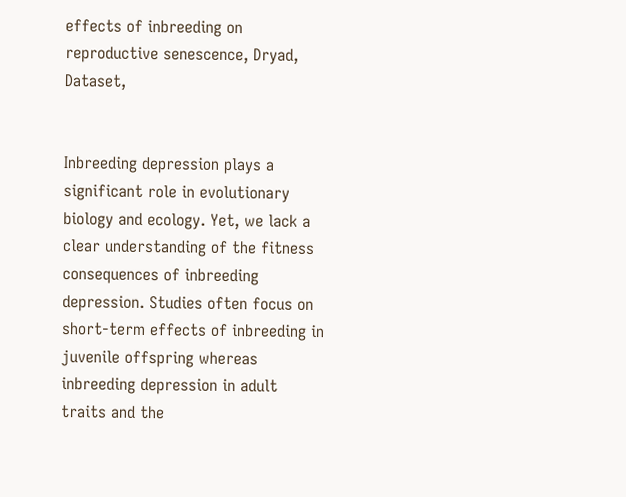effects of inbreeding on reproductive senescence, Dryad, Dataset,


Inbreeding depression plays a significant role in evolutionary biology and ecology. Yet, we lack a clear understanding of the fitness consequences of inbreeding depression. Studies often focus on short-term effects of inbreeding in juvenile offspring whereas inbreeding depression in adult traits and the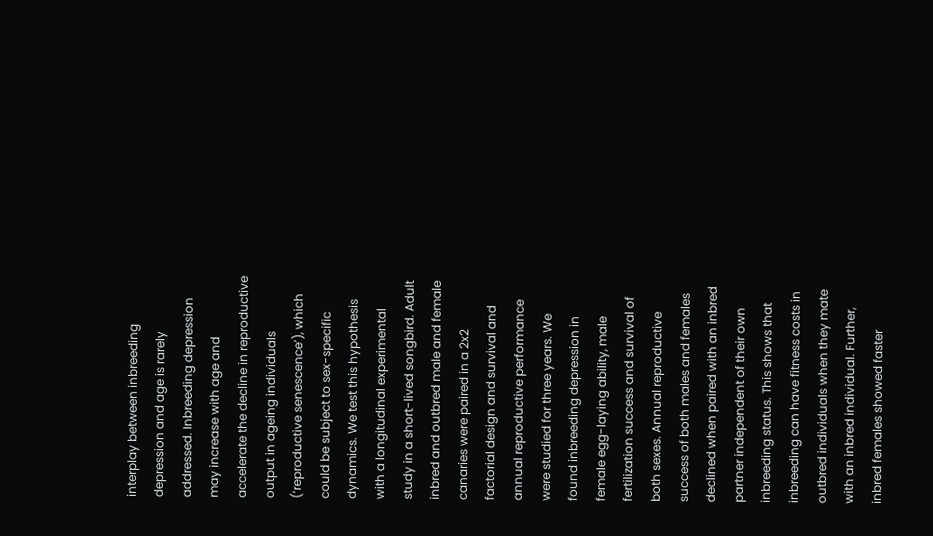interplay between inbreeding depression and age is rarely addressed. Inbreeding depression may increase with age and accelerate the decline in reproductive output in ageing individuals (‘reproductive senescence’), which could be subject to sex-specific dynamics. We test this hypothesis with a longitudinal experimental study in a short-lived songbird. Adult inbred and outbred male and female canaries were paired in a 2x2 factorial design and survival and annual reproductive performance were studied for three years. We found inbreeding depression in female egg-laying ability, male fertilization success and survival of both sexes. Annual reproductive success of both males and females declined when paired with an inbred partner independent of their own inbreeding status. This shows that inbreeding can have fitness costs in outbred individuals when they mate with an inbred individual. Further, inbred females showed faster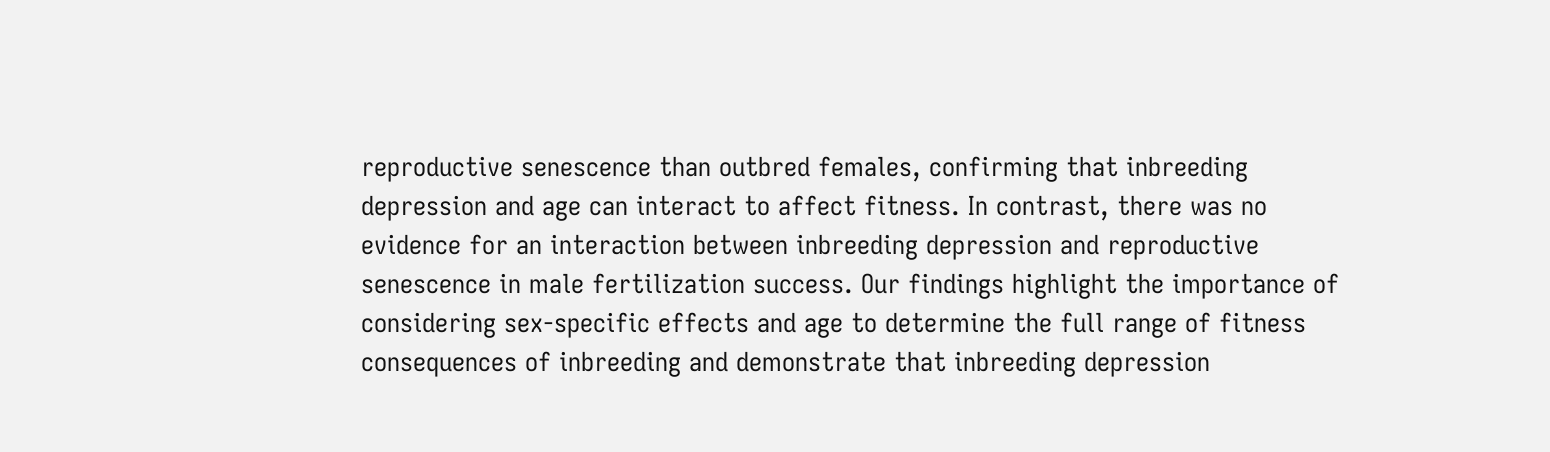reproductive senescence than outbred females, confirming that inbreeding depression and age can interact to affect fitness. In contrast, there was no evidence for an interaction between inbreeding depression and reproductive senescence in male fertilization success. Our findings highlight the importance of considering sex-specific effects and age to determine the full range of fitness consequences of inbreeding and demonstrate that inbreeding depression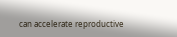can accelerate reproductive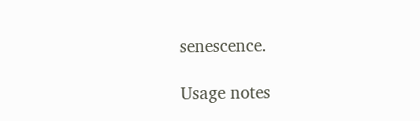senescence.

Usage notes